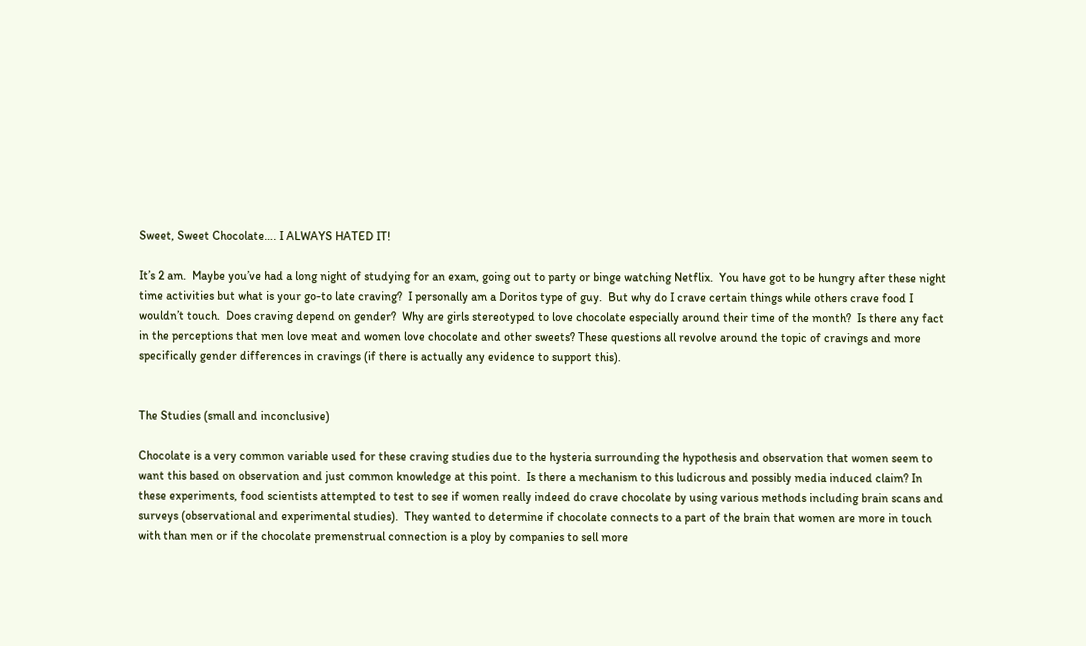Sweet, Sweet Chocolate…. I ALWAYS HATED IT!

It’s 2 am.  Maybe you’ve had a long night of studying for an exam, going out to party or binge watching Netflix.  You have got to be hungry after these night time activities but what is your go-to late craving?  I personally am a Doritos type of guy.  But why do I crave certain things while others crave food I wouldn’t touch.  Does craving depend on gender?  Why are girls stereotyped to love chocolate especially around their time of the month?  Is there any fact in the perceptions that men love meat and women love chocolate and other sweets? These questions all revolve around the topic of cravings and more specifically gender differences in cravings (if there is actually any evidence to support this).


The Studies (small and inconclusive)

Chocolate is a very common variable used for these craving studies due to the hysteria surrounding the hypothesis and observation that women seem to want this based on observation and just common knowledge at this point.  Is there a mechanism to this ludicrous and possibly media induced claim? In these experiments, food scientists attempted to test to see if women really indeed do crave chocolate by using various methods including brain scans and surveys (observational and experimental studies).  They wanted to determine if chocolate connects to a part of the brain that women are more in touch with than men or if the chocolate premenstrual connection is a ploy by companies to sell more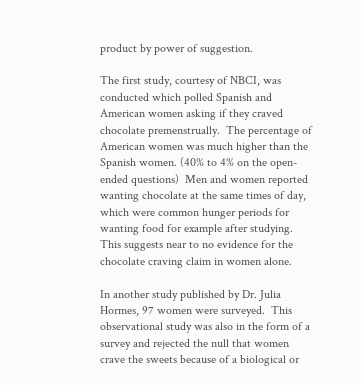product by power of suggestion.

The first study, courtesy of NBCI, was conducted which polled Spanish and American women asking if they craved chocolate premenstrually.  The percentage of American women was much higher than the Spanish women. (40% to 4% on the open-ended questions)  Men and women reported wanting chocolate at the same times of day, which were common hunger periods for wanting food for example after studying.  This suggests near to no evidence for the chocolate craving claim in women alone.

In another study published by Dr. Julia Hormes, 97 women were surveyed.  This observational study was also in the form of a survey and rejected the null that women crave the sweets because of a biological or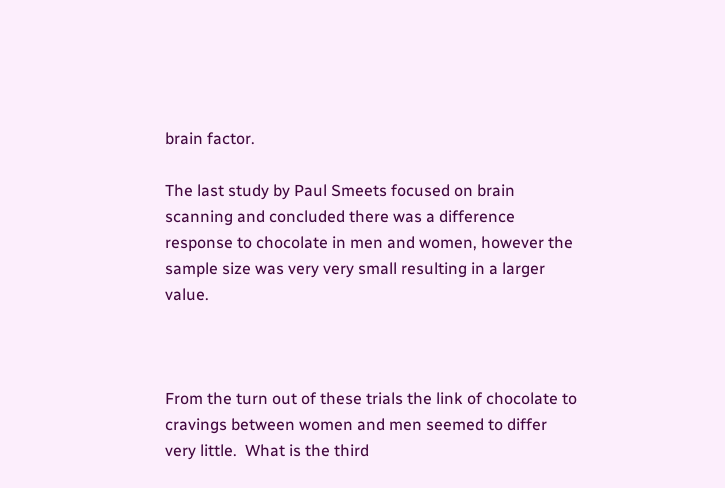brain factor.

The last study by Paul Smeets focused on brain scanning and concluded there was a difference response to chocolate in men and women, however the sample size was very very small resulting in a larger value.



From the turn out of these trials the link of chocolate to cravings between women and men seemed to differ very little.  What is the third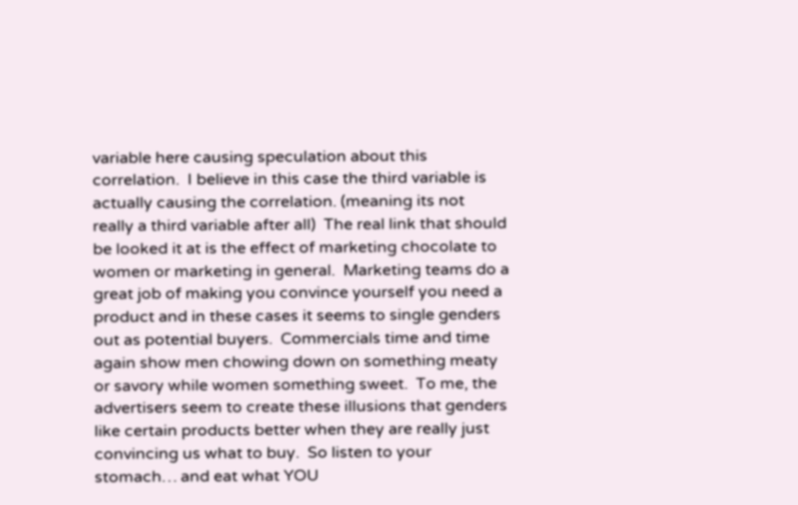variable here causing speculation about this correlation.  I believe in this case the third variable is actually causing the correlation. (meaning its not really a third variable after all)  The real link that should be looked it at is the effect of marketing chocolate to women or marketing in general.  Marketing teams do a great job of making you convince yourself you need a product and in these cases it seems to single genders out as potential buyers.  Commercials time and time again show men chowing down on something meaty or savory while women something sweet.  To me, the advertisers seem to create these illusions that genders like certain products better when they are really just convincing us what to buy.  So listen to your stomach… and eat what YOU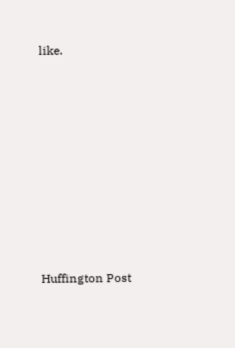like.









Huffington Post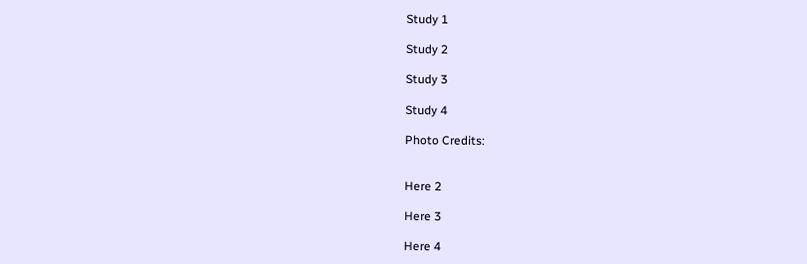Study 1

Study 2

Study 3

Study 4

Photo Credits:


Here 2

Here 3

Here 4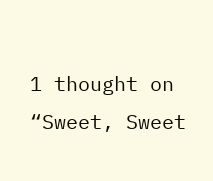1 thought on “Sweet, Sweet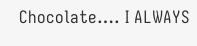Chocolate…. I ALWAYS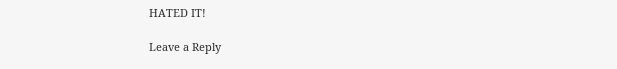HATED IT!

Leave a Reply